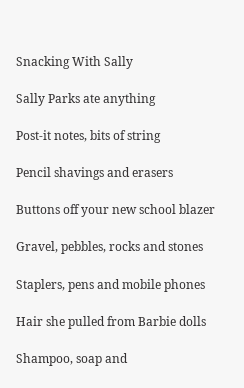Snacking With Sally

Sally Parks ate anything

Post-it notes, bits of string

Pencil shavings and erasers

Buttons off your new school blazer

Gravel, pebbles, rocks and stones

Staplers, pens and mobile phones

Hair she pulled from Barbie dolls

Shampoo, soap and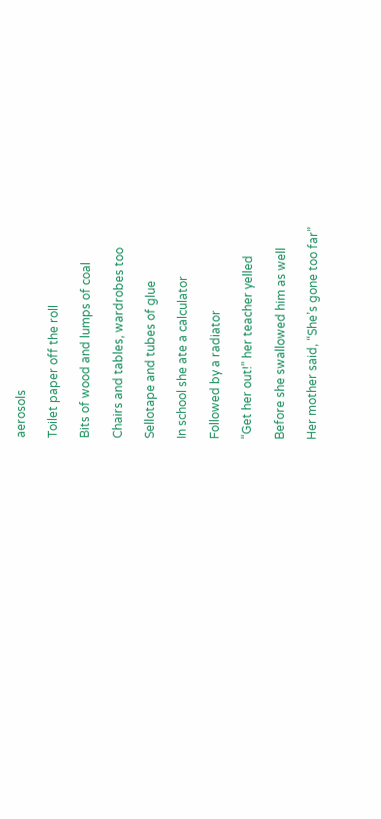aerosols

Toilet paper off the roll

Bits of wood and lumps of coal

Chairs and tables, wardrobes too

Sellotape and tubes of glue

In school she ate a calculator

Followed by a radiator

“Get her out!” her teacher yelled

Before she swallowed him as well

Her mother said, “She’s gone too far”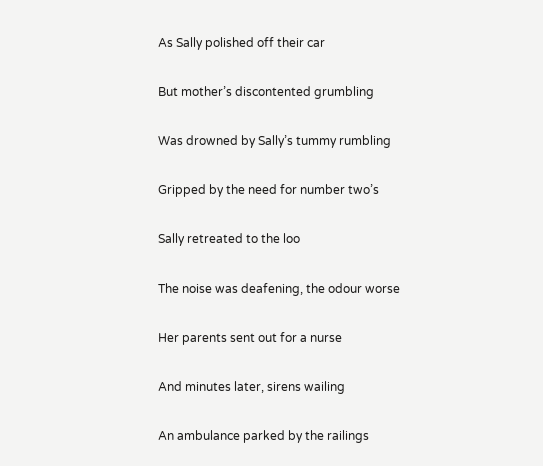As Sally polished off their car

But mother’s discontented grumbling

Was drowned by Sally’s tummy rumbling

Gripped by the need for number two’s

Sally retreated to the loo

The noise was deafening, the odour worse

Her parents sent out for a nurse

And minutes later, sirens wailing

An ambulance parked by the railings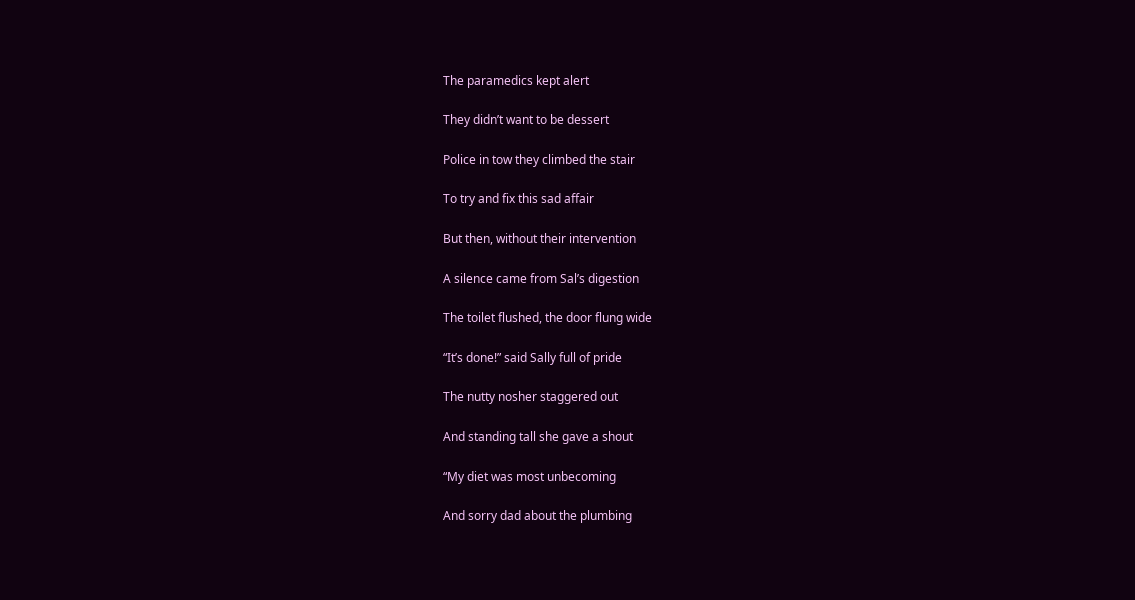The paramedics kept alert

They didn’t want to be dessert

Police in tow they climbed the stair

To try and fix this sad affair

But then, without their intervention

A silence came from Sal’s digestion

The toilet flushed, the door flung wide

“It’s done!” said Sally full of pride

The nutty nosher staggered out

And standing tall she gave a shout

“My diet was most unbecoming

And sorry dad about the plumbing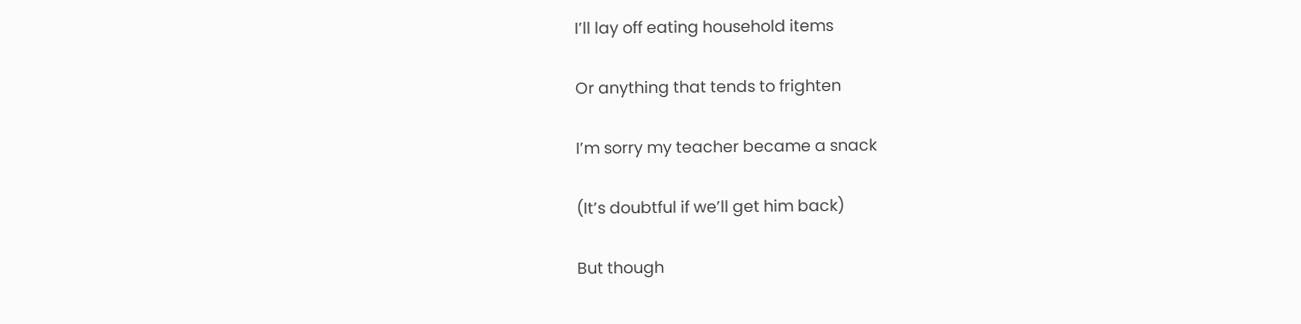I’ll lay off eating household items

Or anything that tends to frighten

I’m sorry my teacher became a snack

(It’s doubtful if we’ll get him back)

But though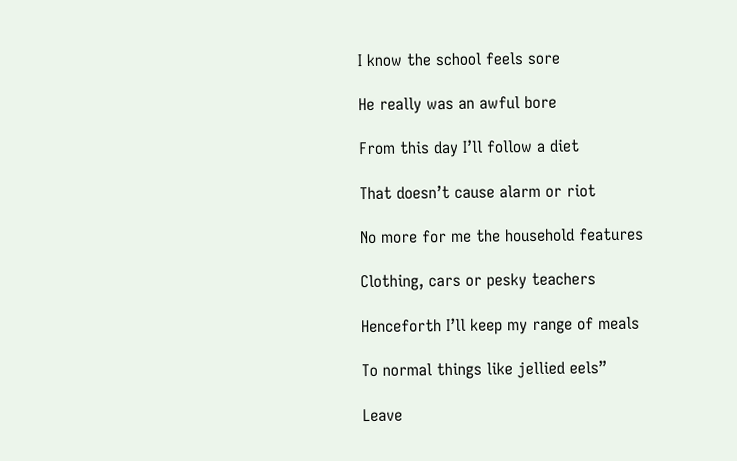I know the school feels sore

He really was an awful bore

From this day I’ll follow a diet

That doesn’t cause alarm or riot

No more for me the household features

Clothing, cars or pesky teachers

Henceforth I’ll keep my range of meals

To normal things like jellied eels”

Leave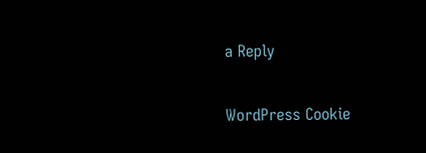a Reply

WordPress Cookie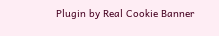Plugin by Real Cookie Banner